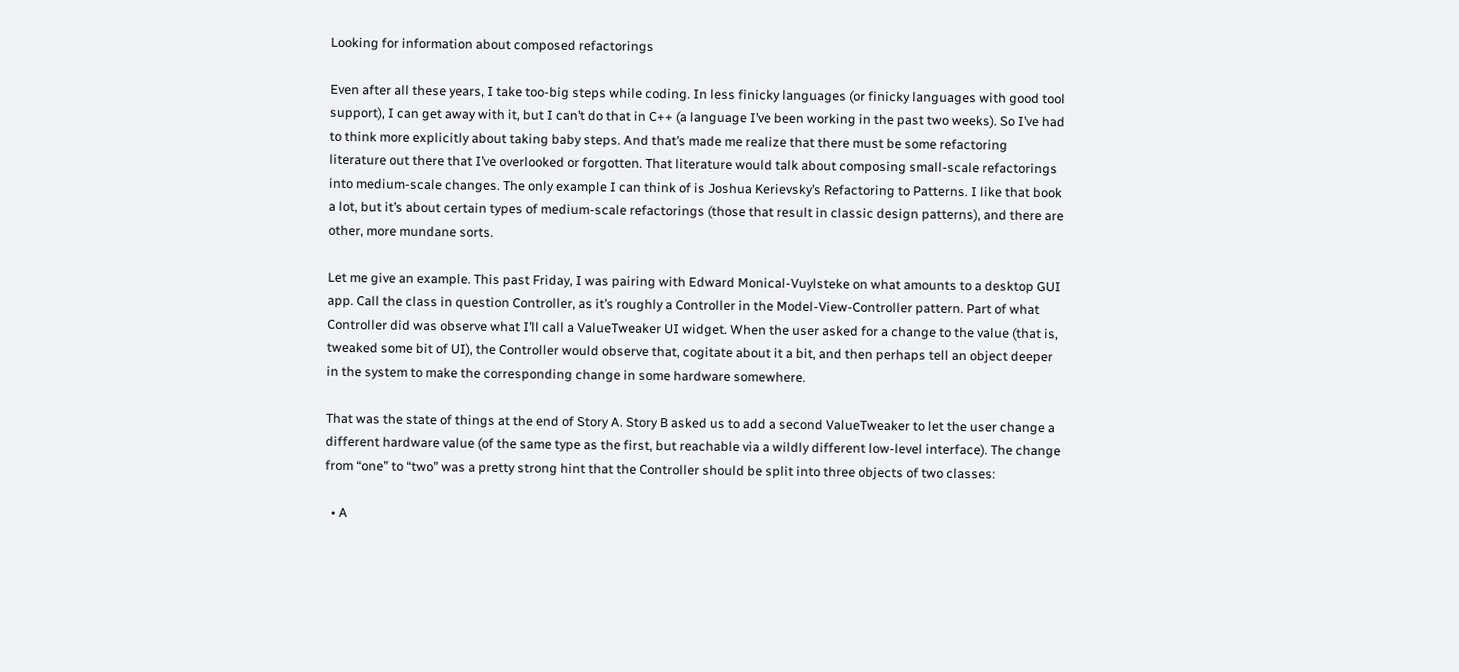Looking for information about composed refactorings

Even after all these years, I take too-big steps while coding. In less finicky languages (or finicky languages with good tool support), I can get away with it, but I can’t do that in C++ (a language I’ve been working in the past two weeks). So I’ve had to think more explicitly about taking baby steps. And that’s made me realize that there must be some refactoring literature out there that I’ve overlooked or forgotten. That literature would talk about composing small-scale refactorings into medium-scale changes. The only example I can think of is Joshua Kerievsky’s Refactoring to Patterns. I like that book a lot, but it’s about certain types of medium-scale refactorings (those that result in classic design patterns), and there are other, more mundane sorts.

Let me give an example. This past Friday, I was pairing with Edward Monical-Vuylsteke on what amounts to a desktop GUI app. Call the class in question Controller, as it’s roughly a Controller in the Model-View-Controller pattern. Part of what Controller did was observe what I’ll call a ValueTweaker UI widget. When the user asked for a change to the value (that is, tweaked some bit of UI), the Controller would observe that, cogitate about it a bit, and then perhaps tell an object deeper in the system to make the corresponding change in some hardware somewhere.

That was the state of things at the end of Story A. Story B asked us to add a second ValueTweaker to let the user change a different hardware value (of the same type as the first, but reachable via a wildly different low-level interface). The change from “one” to “two” was a pretty strong hint that the Controller should be split into three objects of two classes:

  • A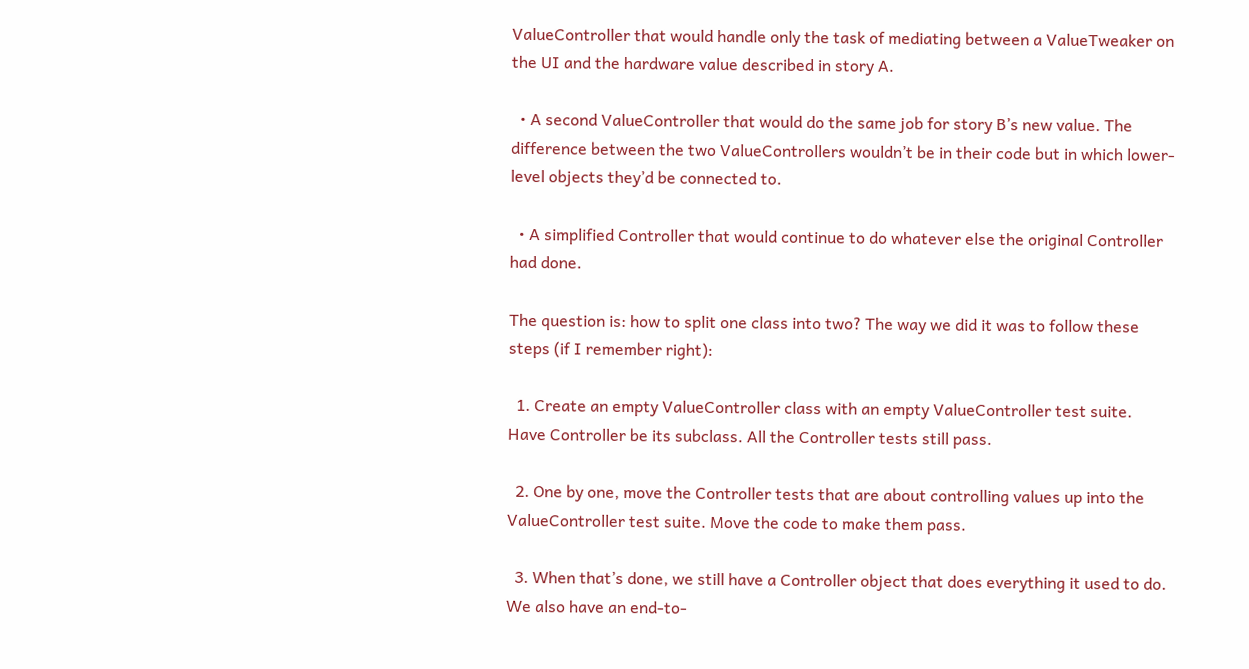ValueController that would handle only the task of mediating between a ValueTweaker on the UI and the hardware value described in story A.

  • A second ValueController that would do the same job for story B’s new value. The difference between the two ValueControllers wouldn’t be in their code but in which lower-level objects they’d be connected to.

  • A simplified Controller that would continue to do whatever else the original Controller had done.

The question is: how to split one class into two? The way we did it was to follow these steps (if I remember right):

  1. Create an empty ValueController class with an empty ValueController test suite. Have Controller be its subclass. All the Controller tests still pass.

  2. One by one, move the Controller tests that are about controlling values up into the ValueController test suite. Move the code to make them pass.

  3. When that’s done, we still have a Controller object that does everything it used to do. We also have an end-to-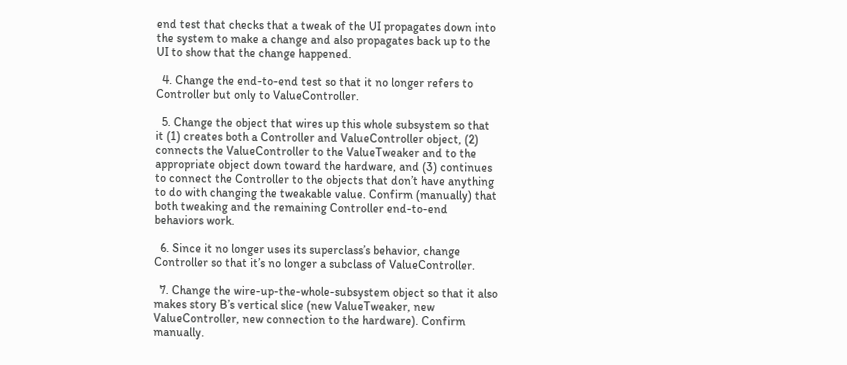end test that checks that a tweak of the UI propagates down into the system to make a change and also propagates back up to the UI to show that the change happened.

  4. Change the end-to-end test so that it no longer refers to Controller but only to ValueController.

  5. Change the object that wires up this whole subsystem so that it (1) creates both a Controller and ValueController object, (2) connects the ValueController to the ValueTweaker and to the appropriate object down toward the hardware, and (3) continues to connect the Controller to the objects that don’t have anything to do with changing the tweakable value. Confirm (manually) that both tweaking and the remaining Controller end-to-end behaviors work.

  6. Since it no longer uses its superclass’s behavior, change Controller so that it’s no longer a subclass of ValueController.

  7. Change the wire-up-the-whole-subsystem object so that it also makes story B’s vertical slice (new ValueTweaker, new ValueController, new connection to the hardware). Confirm manually.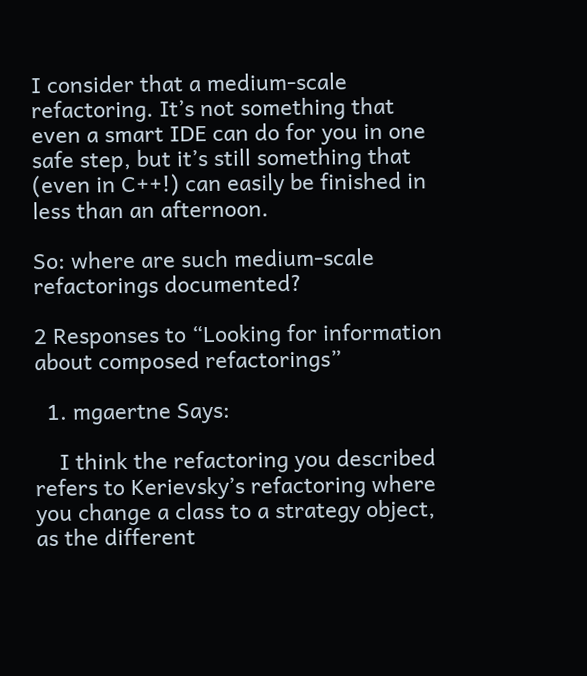I consider that a medium-scale refactoring. It’s not something that even a smart IDE can do for you in one safe step, but it’s still something that (even in C++!) can easily be finished in less than an afternoon.

So: where are such medium-scale refactorings documented?

2 Responses to “Looking for information about composed refactorings”

  1. mgaertne Says:

    I think the refactoring you described refers to Kerievsky’s refactoring where you change a class to a strategy object, as the different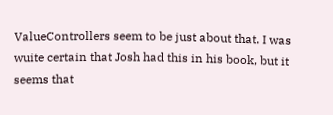ValueControllers seem to be just about that. I was wuite certain that Josh had this in his book, but it seems that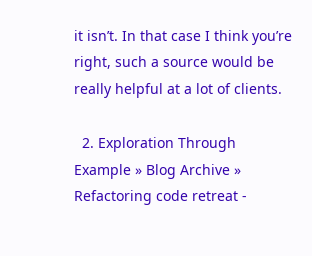it isn’t. In that case I think you’re right, such a source would be really helpful at a lot of clients.

  2. Exploration Through Example » Blog Archive » Refactoring code retreat -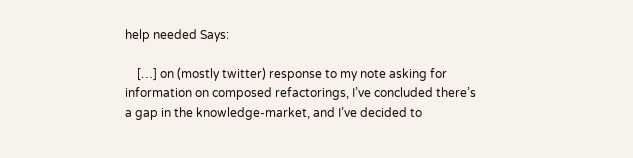help needed Says:

    […] on (mostly twitter) response to my note asking for information on composed refactorings, I’ve concluded there’s a gap in the knowledge-market, and I’ve decided to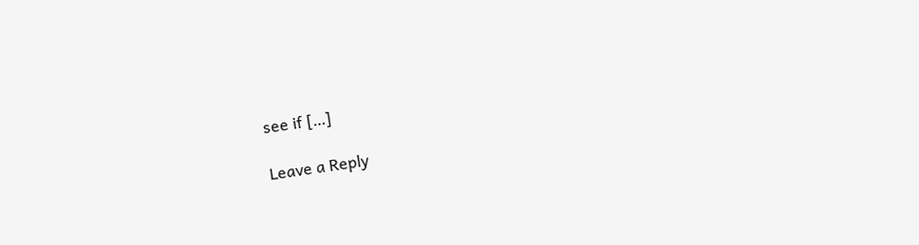see if […]

Leave a Reply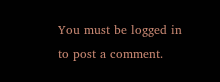You must be logged in to post a comment.